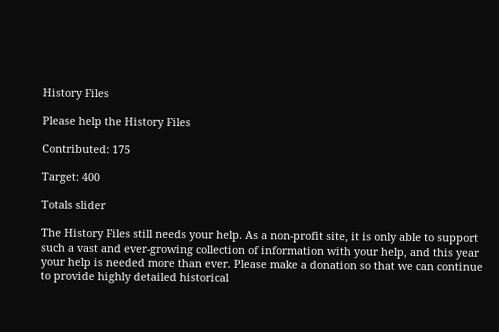History Files

Please help the History Files

Contributed: 175

Target: 400

Totals slider

The History Files still needs your help. As a non-profit site, it is only able to support such a vast and ever-growing collection of information with your help, and this year your help is needed more than ever. Please make a donation so that we can continue to provide highly detailed historical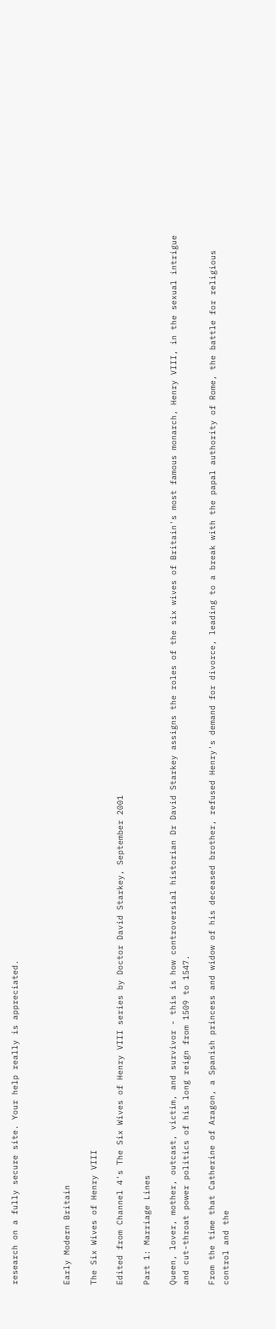research on a fully secure site. Your help really is appreciated.



Early Modern Britain

The Six Wives of Henry VIII

Edited from Channel 4's The Six Wives of Henry VIII series by Doctor David Starkey, September 2001

Part 1: Marriage Lines

Queen, lover, mother, outcast, victim, and survivor - this is how controversial historian Dr David Starkey assigns the roles of the six wives of Britain's most famous monarch, Henry VIII, in the sexual intrigue and cut-throat power politics of his long reign from 1509 to 1547.

From the time that Catherine of Aragon, a Spanish princess and widow of his deceased brother, refused Henry's demand for divorce, leading to a break with the papal authority of Rome, the battle for religious control and the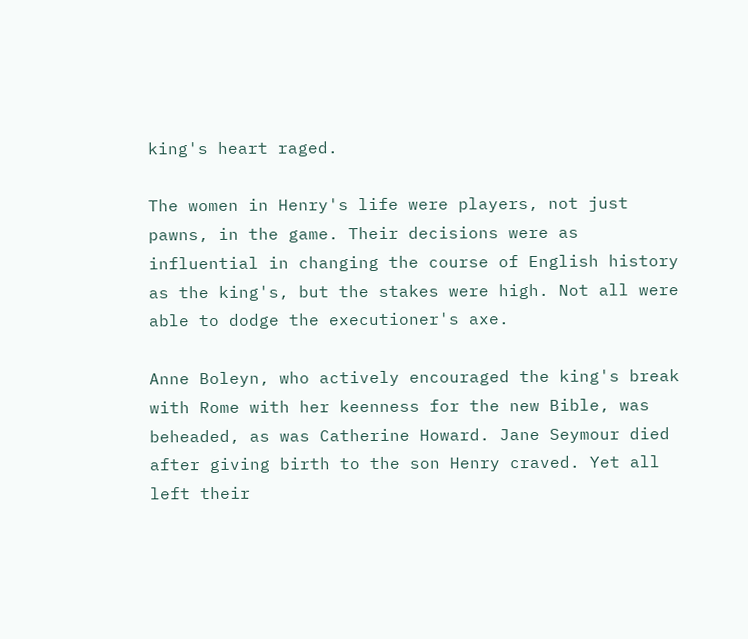king's heart raged.

The women in Henry's life were players, not just pawns, in the game. Their decisions were as influential in changing the course of English history as the king's, but the stakes were high. Not all were able to dodge the executioner's axe.

Anne Boleyn, who actively encouraged the king's break with Rome with her keenness for the new Bible, was beheaded, as was Catherine Howard. Jane Seymour died after giving birth to the son Henry craved. Yet all left their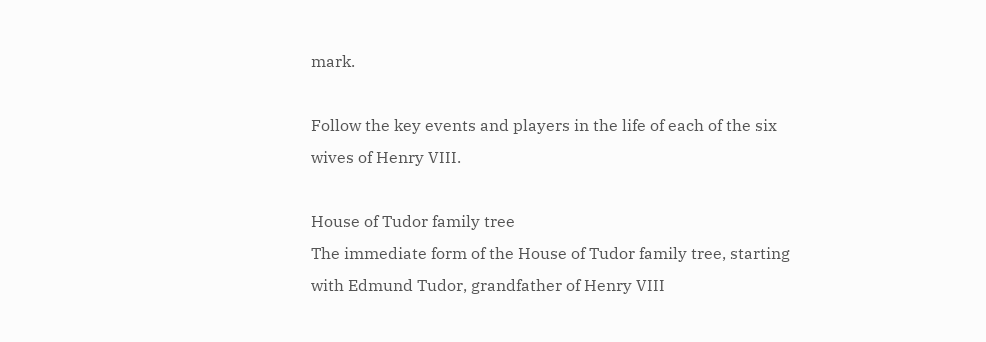mark.

Follow the key events and players in the life of each of the six wives of Henry VIII.

House of Tudor family tree
The immediate form of the House of Tudor family tree, starting with Edmund Tudor, grandfather of Henry VIII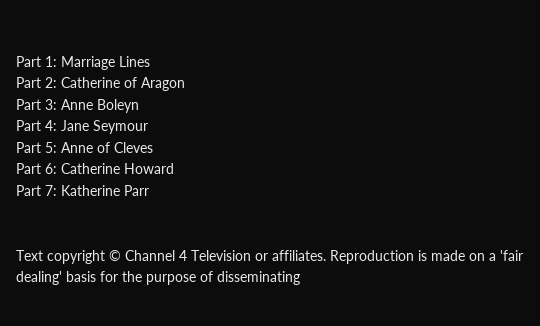Part 1: Marriage Lines
Part 2: Catherine of Aragon
Part 3: Anne Boleyn
Part 4: Jane Seymour
Part 5: Anne of Cleves
Part 6: Catherine Howard
Part 7: Katherine Parr


Text copyright © Channel 4 Television or affiliates. Reproduction is made on a 'fair dealing' basis for the purpose of disseminating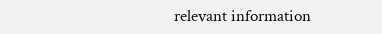relevant information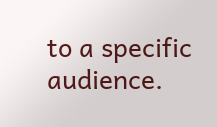to a specific audience.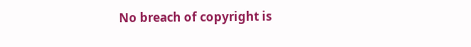No breach of copyright is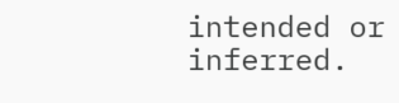intended or inferred.